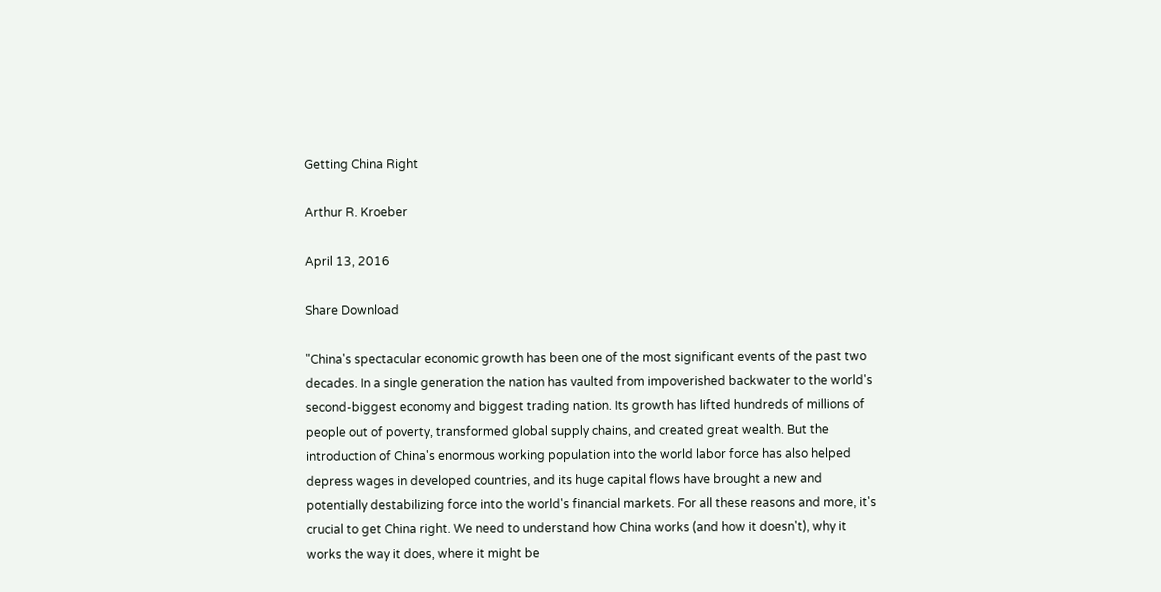Getting China Right

Arthur R. Kroeber

April 13, 2016

Share Download

"China's spectacular economic growth has been one of the most significant events of the past two decades. In a single generation the nation has vaulted from impoverished backwater to the world's second-biggest economy and biggest trading nation. Its growth has lifted hundreds of millions of people out of poverty, transformed global supply chains, and created great wealth. But the introduction of China's enormous working population into the world labor force has also helped depress wages in developed countries, and its huge capital flows have brought a new and potentially destabilizing force into the world's financial markets. For all these reasons and more, it's crucial to get China right. We need to understand how China works (and how it doesn't), why it works the way it does, where it might be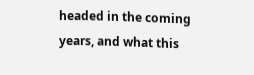headed in the coming years, and what this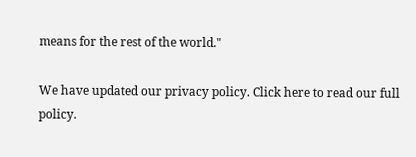means for the rest of the world."

We have updated our privacy policy. Click here to read our full policy.